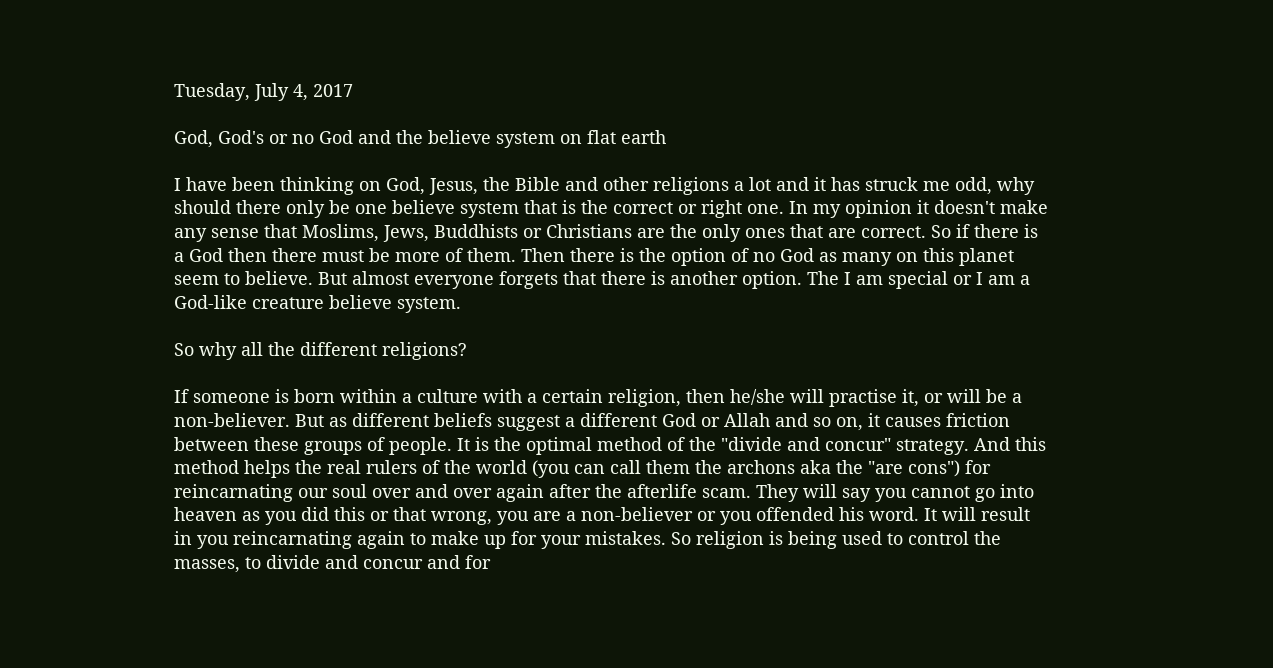Tuesday, July 4, 2017

God, God's or no God and the believe system on flat earth

I have been thinking on God, Jesus, the Bible and other religions a lot and it has struck me odd, why should there only be one believe system that is the correct or right one. In my opinion it doesn't make any sense that Moslims, Jews, Buddhists or Christians are the only ones that are correct. So if there is a God then there must be more of them. Then there is the option of no God as many on this planet seem to believe. But almost everyone forgets that there is another option. The I am special or I am a God-like creature believe system.

So why all the different religions?

If someone is born within a culture with a certain religion, then he/she will practise it, or will be a non-believer. But as different beliefs suggest a different God or Allah and so on, it causes friction between these groups of people. It is the optimal method of the "divide and concur" strategy. And this method helps the real rulers of the world (you can call them the archons aka the "are cons") for reincarnating our soul over and over again after the afterlife scam. They will say you cannot go into heaven as you did this or that wrong, you are a non-believer or you offended his word. It will result in you reincarnating again to make up for your mistakes. So religion is being used to control the masses, to divide and concur and for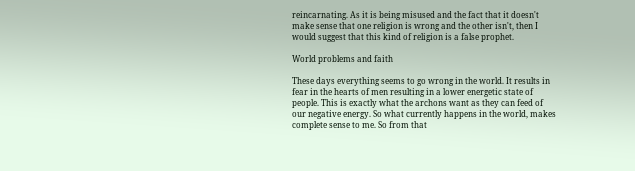reincarnating. As it is being misused and the fact that it doesn't make sense that one religion is wrong and the other isn't, then I would suggest that this kind of religion is a false prophet.

World problems and faith

These days everything seems to go wrong in the world. It results in fear in the hearts of men resulting in a lower energetic state of people. This is exactly what the archons want as they can feed of our negative energy. So what currently happens in the world, makes complete sense to me. So from that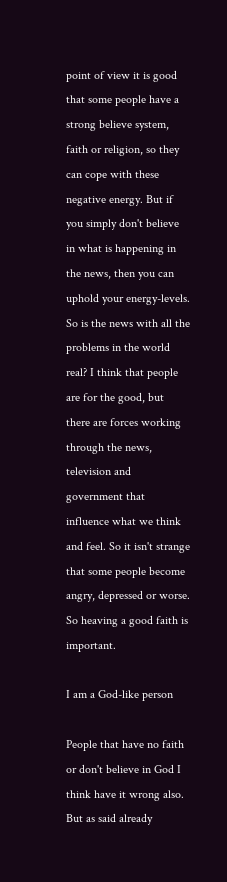point of view it is good that some people have a strong believe system, faith or religion, so they can cope with these negative energy. But if you simply don't believe in what is happening in the news, then you can uphold your energy-levels. So is the news with all the problems in the world real? I think that people are for the good, but there are forces working through the news, television and government that influence what we think and feel. So it isn't strange that some people become angry, depressed or worse. So heaving a good faith is important.

I am a God-like person

People that have no faith or don't believe in God I think have it wrong also. But as said already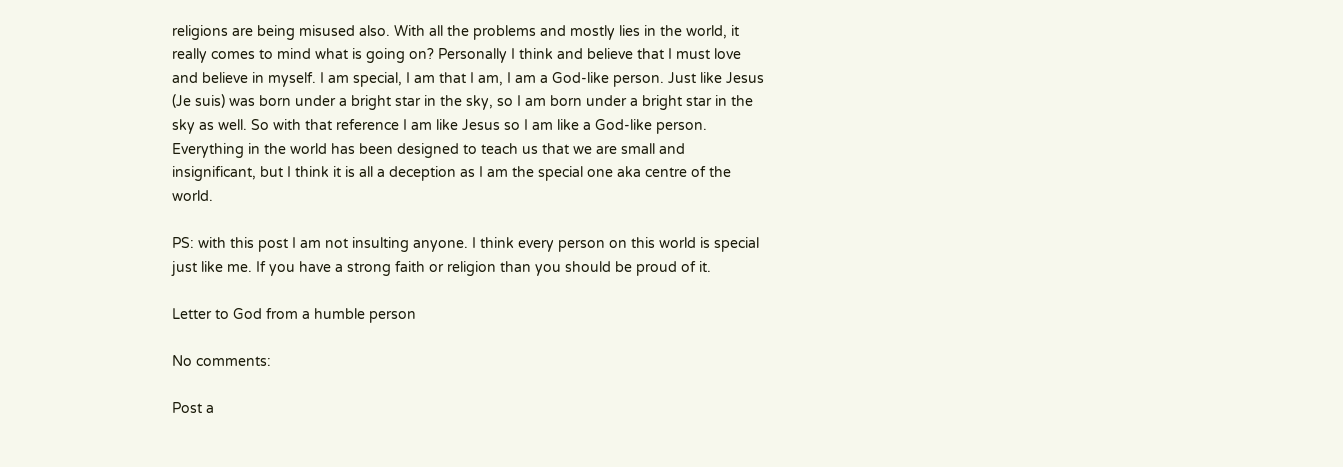religions are being misused also. With all the problems and mostly lies in the world, it really comes to mind what is going on? Personally I think and believe that I must love and believe in myself. I am special, I am that I am, I am a God-like person. Just like Jesus (Je suis) was born under a bright star in the sky, so I am born under a bright star in the sky as well. So with that reference I am like Jesus so I am like a God-like person. Everything in the world has been designed to teach us that we are small and insignificant, but I think it is all a deception as I am the special one aka centre of the world.

PS: with this post I am not insulting anyone. I think every person on this world is special just like me. If you have a strong faith or religion than you should be proud of it.

Letter to God from a humble person

No comments:

Post a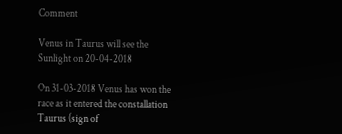Comment

Venus in Taurus will see the Sunlight on 20-04-2018

On 31-03-2018 Venus has won the race as it entered the constallation Taurus (sign of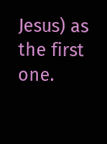Jesus) as the first one.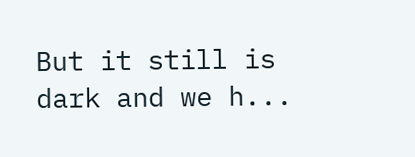But it still is dark and we h...